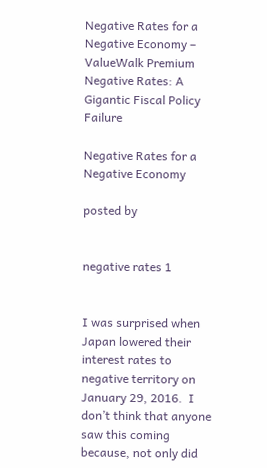Negative Rates for a Negative Economy – ValueWalk Premium
Negative Rates: A Gigantic Fiscal Policy Failure

Negative Rates for a Negative Economy

posted by


negative rates 1


I was surprised when Japan lowered their interest rates to negative territory on January 29, 2016.  I don’t think that anyone saw this coming because, not only did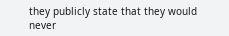they publicly state that they would never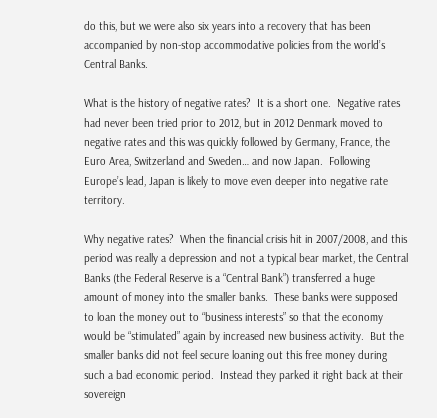do this, but we were also six years into a recovery that has been accompanied by non-stop accommodative policies from the world’s Central Banks.

What is the history of negative rates?  It is a short one.  Negative rates had never been tried prior to 2012, but in 2012 Denmark moved to negative rates and this was quickly followed by Germany, France, the Euro Area, Switzerland and Sweden… and now Japan.  Following Europe’s lead, Japan is likely to move even deeper into negative rate territory.

Why negative rates?  When the financial crisis hit in 2007/2008, and this period was really a depression and not a typical bear market, the Central Banks (the Federal Reserve is a “Central Bank”) transferred a huge amount of money into the smaller banks.  These banks were supposed to loan the money out to “business interests” so that the economy would be “stimulated” again by increased new business activity.  But the smaller banks did not feel secure loaning out this free money during such a bad economic period.  Instead they parked it right back at their sovereign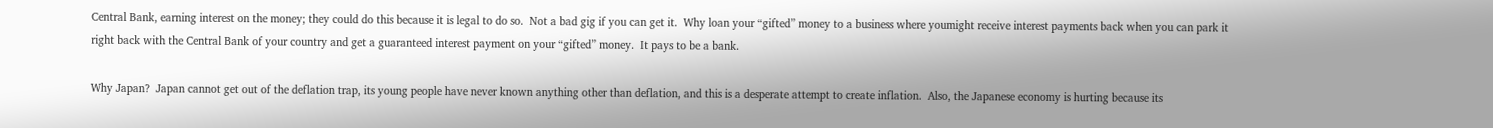Central Bank, earning interest on the money; they could do this because it is legal to do so.  Not a bad gig if you can get it.  Why loan your “gifted” money to a business where youmight receive interest payments back when you can park it right back with the Central Bank of your country and get a guaranteed interest payment on your “gifted” money.  It pays to be a bank.

Why Japan?  Japan cannot get out of the deflation trap, its young people have never known anything other than deflation, and this is a desperate attempt to create inflation.  Also, the Japanese economy is hurting because its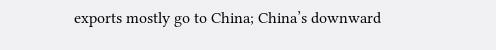exports mostly go to China; China’s downward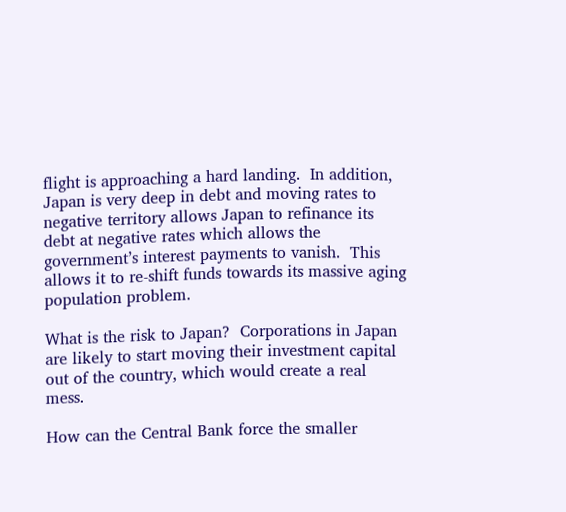flight is approaching a hard landing.  In addition, Japan is very deep in debt and moving rates to negative territory allows Japan to refinance its debt at negative rates which allows the government’s interest payments to vanish.  This allows it to re-shift funds towards its massive aging population problem.

What is the risk to Japan?  Corporations in Japan are likely to start moving their investment capital out of the country, which would create a real mess.

How can the Central Bank force the smaller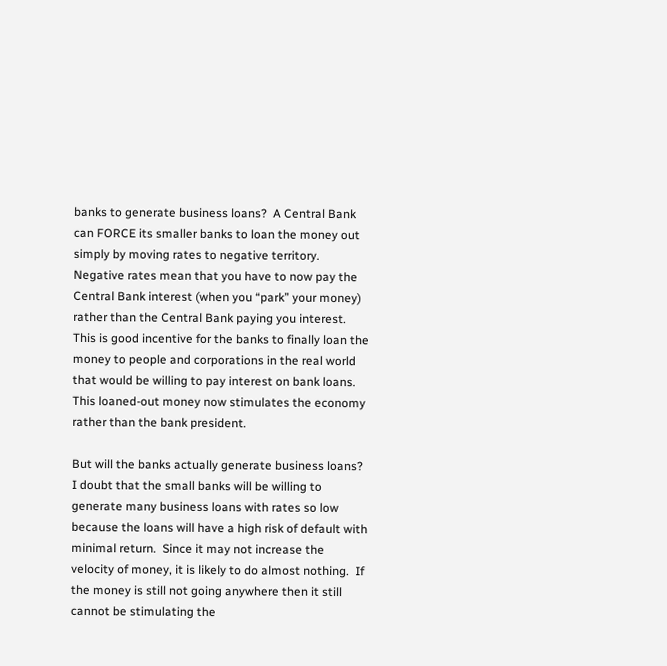banks to generate business loans?  A Central Bank can FORCE its smaller banks to loan the money out simply by moving rates to negative territory.  Negative rates mean that you have to now pay the Central Bank interest (when you “park” your money) rather than the Central Bank paying you interest.  This is good incentive for the banks to finally loan the money to people and corporations in the real world that would be willing to pay interest on bank loans.  This loaned-out money now stimulates the economy rather than the bank president.

But will the banks actually generate business loans?  I doubt that the small banks will be willing to generate many business loans with rates so low because the loans will have a high risk of default with minimal return.  Since it may not increase the velocity of money, it is likely to do almost nothing.  If the money is still not going anywhere then it still cannot be stimulating the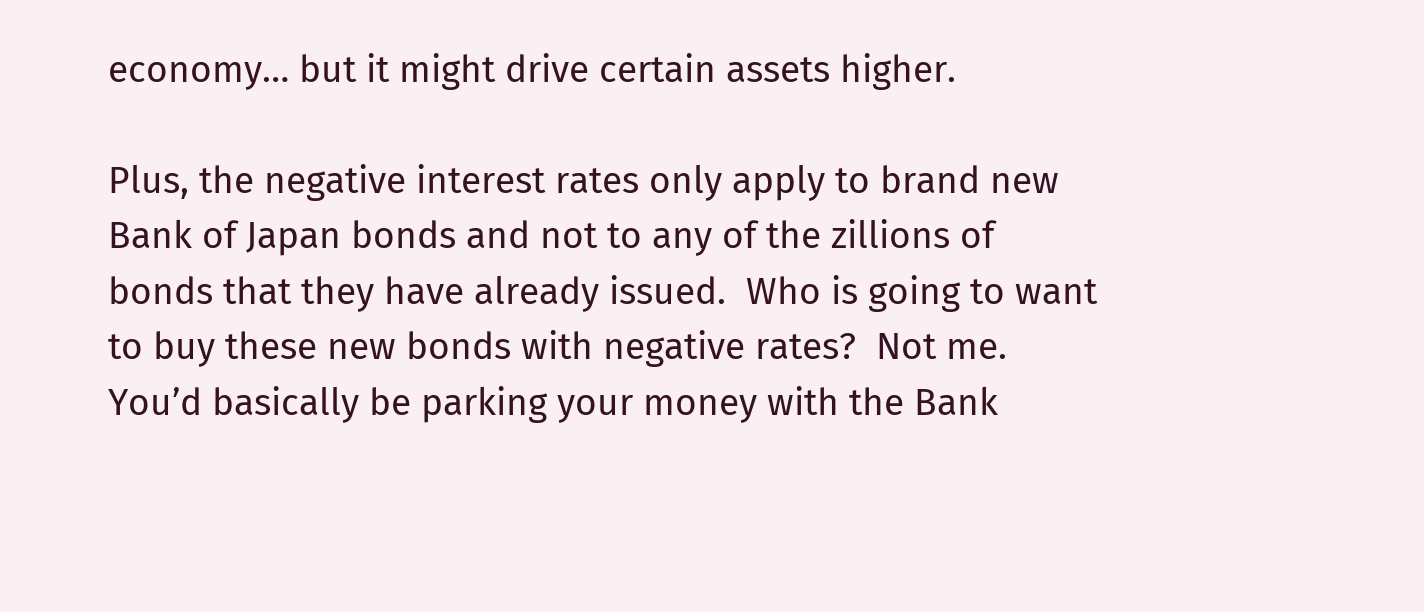economy… but it might drive certain assets higher.

Plus, the negative interest rates only apply to brand new Bank of Japan bonds and not to any of the zillions of bonds that they have already issued.  Who is going to want to buy these new bonds with negative rates?  Not me.  You’d basically be parking your money with the Bank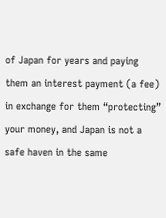of Japan for years and paying them an interest payment (a fee) in exchange for them “protecting” your money, and Japan is not a safe haven in the same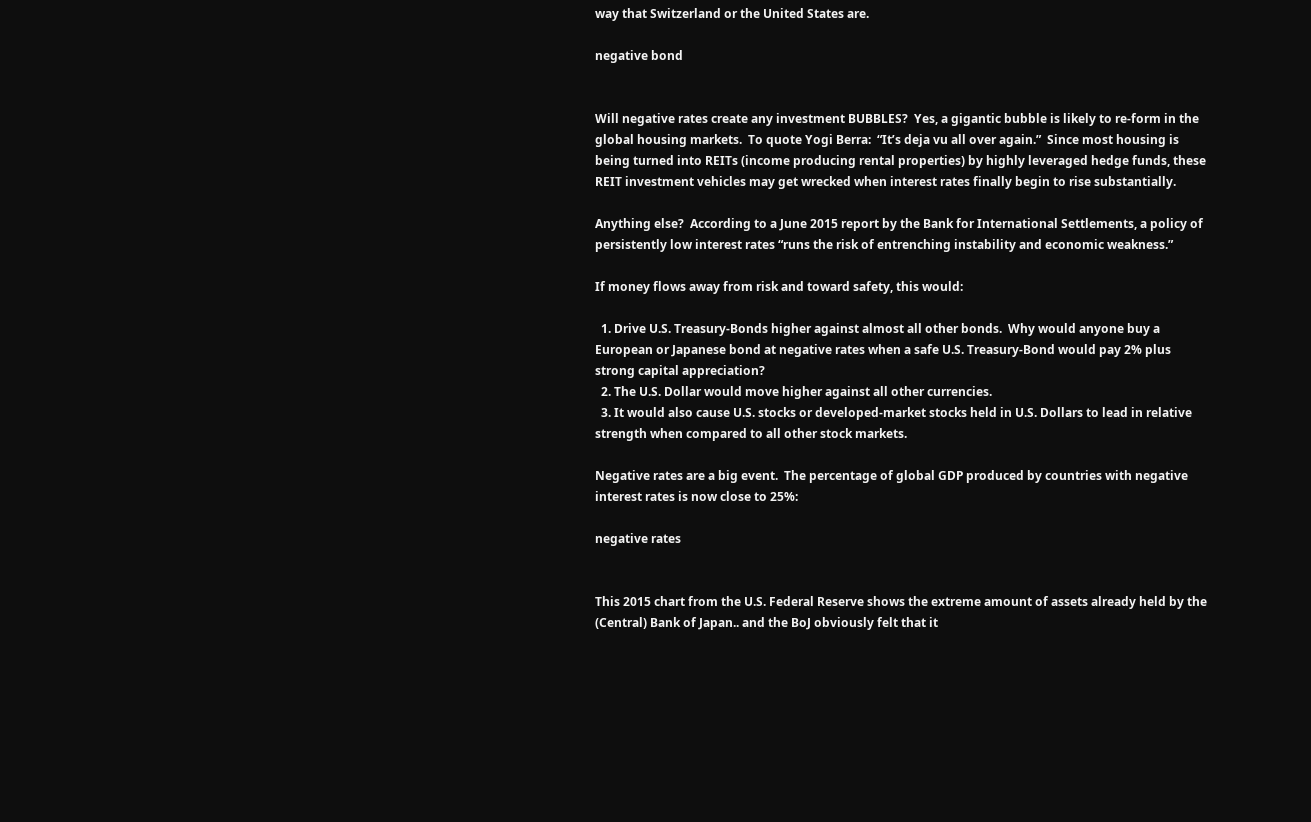way that Switzerland or the United States are.

negative bond


Will negative rates create any investment BUBBLES?  Yes, a gigantic bubble is likely to re-form in the global housing markets.  To quote Yogi Berra:  “It’s deja vu all over again.”  Since most housing is being turned into REITs (income producing rental properties) by highly leveraged hedge funds, these REIT investment vehicles may get wrecked when interest rates finally begin to rise substantially.

Anything else?  According to a June 2015 report by the Bank for International Settlements, a policy of persistently low interest rates “runs the risk of entrenching instability and economic weakness.”

If money flows away from risk and toward safety, this would:

  1. Drive U.S. Treasury-Bonds higher against almost all other bonds.  Why would anyone buy a European or Japanese bond at negative rates when a safe U.S. Treasury-Bond would pay 2% plus strong capital appreciation?
  2. The U.S. Dollar would move higher against all other currencies.
  3. It would also cause U.S. stocks or developed-market stocks held in U.S. Dollars to lead in relative strength when compared to all other stock markets.

Negative rates are a big event.  The percentage of global GDP produced by countries with negative interest rates is now close to 25%:

negative rates


This 2015 chart from the U.S. Federal Reserve shows the extreme amount of assets already held by the (Central) Bank of Japan.. and the BoJ obviously felt that it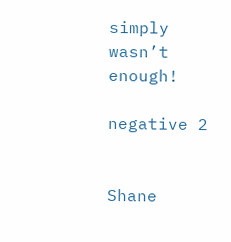simply wasn’t enough!

negative 2


Shane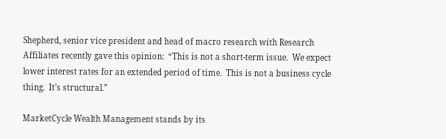Shepherd, senior vice president and head of macro research with Research Affiliates recently gave this opinion:  “This is not a short-term issue.  We expect lower interest rates for an extended period of time.  This is not a business cycle thing.  It’s structural.”

MarketCycle Wealth Management stands by its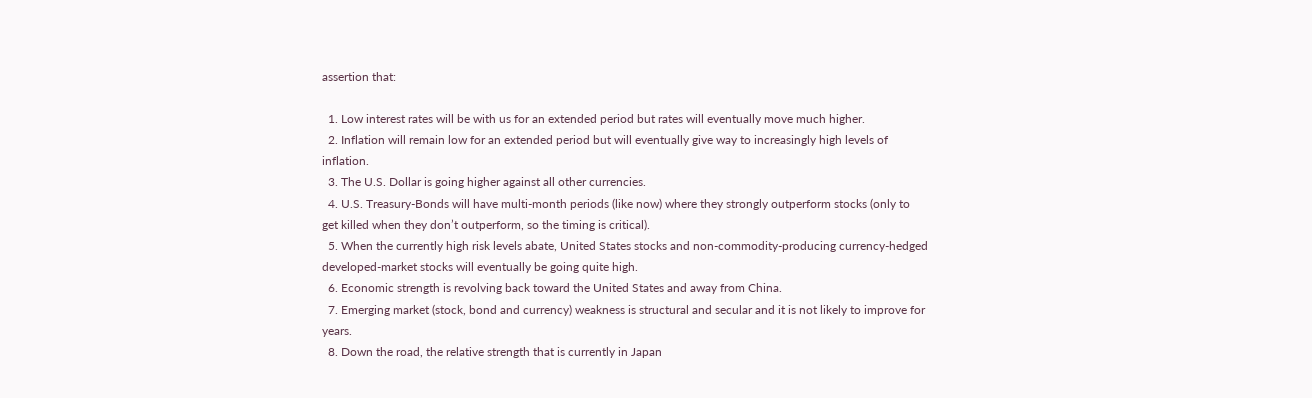assertion that:

  1. Low interest rates will be with us for an extended period but rates will eventually move much higher.
  2. Inflation will remain low for an extended period but will eventually give way to increasingly high levels of inflation.
  3. The U.S. Dollar is going higher against all other currencies.
  4. U.S. Treasury-Bonds will have multi-month periods (like now) where they strongly outperform stocks (only to get killed when they don’t outperform, so the timing is critical).
  5. When the currently high risk levels abate, United States stocks and non-commodity-producing currency-hedged developed-market stocks will eventually be going quite high.
  6. Economic strength is revolving back toward the United States and away from China.
  7. Emerging market (stock, bond and currency) weakness is structural and secular and it is not likely to improve for years.
  8. Down the road, the relative strength that is currently in Japan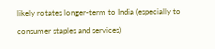likely rotates longer-term to India (especially to consumer staples and services)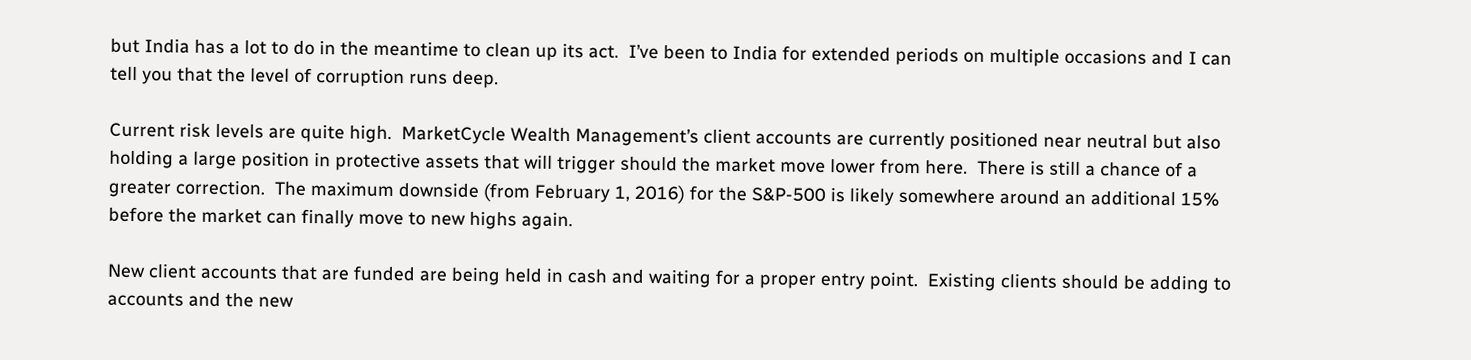but India has a lot to do in the meantime to clean up its act.  I’ve been to India for extended periods on multiple occasions and I can tell you that the level of corruption runs deep.

Current risk levels are quite high.  MarketCycle Wealth Management’s client accounts are currently positioned near neutral but also holding a large position in protective assets that will trigger should the market move lower from here.  There is still a chance of a greater correction.  The maximum downside (from February 1, 2016) for the S&P-500 is likely somewhere around an additional 15% before the market can finally move to new highs again.

New client accounts that are funded are being held in cash and waiting for a proper entry point.  Existing clients should be adding to accounts and the new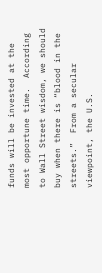funds will be invested at the most opportune time.  According to Wall Street wisdom, we should buy when there is “blood in the streets.”  From a secular viewpoint, the U.S.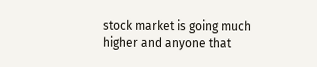stock market is going much higher and anyone that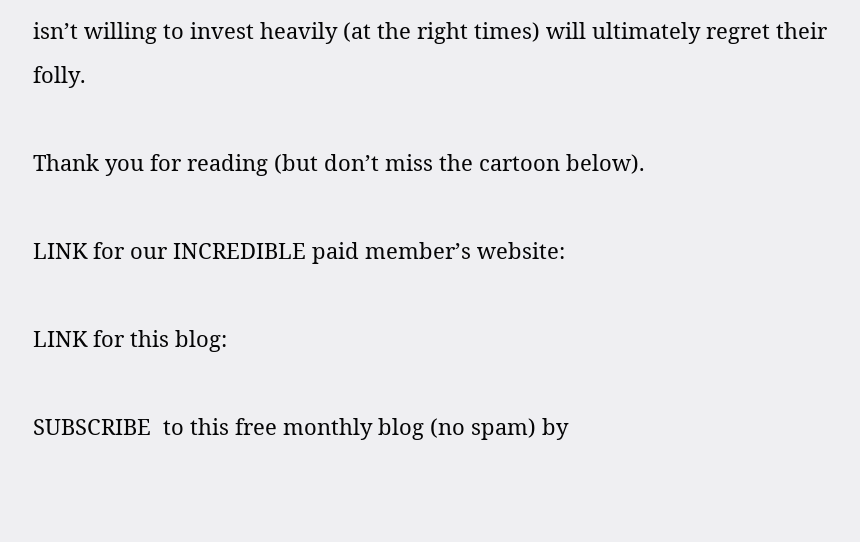isn’t willing to invest heavily (at the right times) will ultimately regret their folly.

Thank you for reading (but don’t miss the cartoon below).

LINK for our INCREDIBLE paid member’s website:

LINK for this blog:

SUBSCRIBE  to this free monthly blog (no spam) by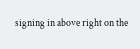signing in above right on the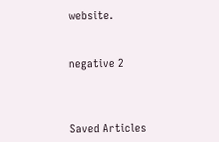website.


negative 2



Saved Articles